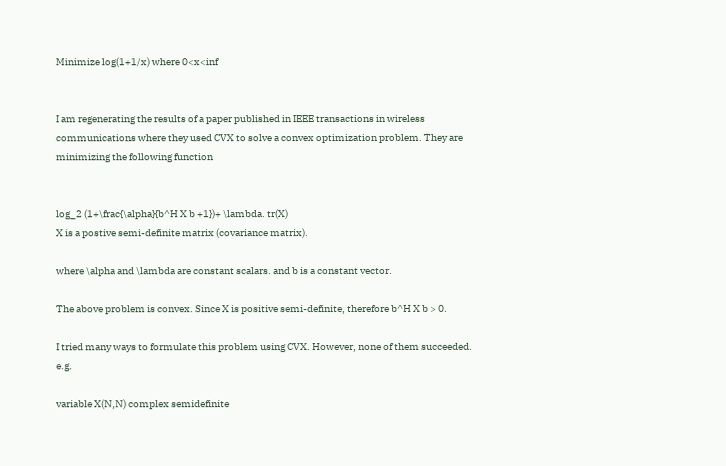Minimize log(1+1/x) where 0<x<inf


I am regenerating the results of a paper published in IEEE transactions in wireless communications where they used CVX to solve a convex optimization problem. They are minimizing the following function


log_2 (1+\frac{\alpha}{b^H X b +1})+ \lambda. tr(X)
X is a postive semi-definite matrix (covariance matrix).

where \alpha and \lambda are constant scalars. and b is a constant vector.

The above problem is convex. Since X is positive semi-definite, therefore b^H X b > 0.

I tried many ways to formulate this problem using CVX. However, none of them succeeded. e.g.

variable X(N,N) complex semidefinite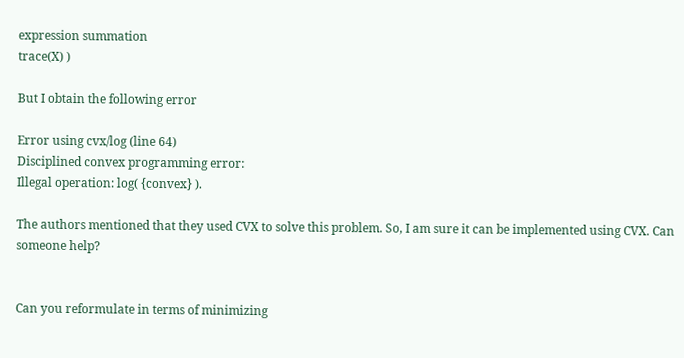expression summation
trace(X) )

But I obtain the following error

Error using cvx/log (line 64)
Disciplined convex programming error:
Illegal operation: log( {convex} ).

The authors mentioned that they used CVX to solve this problem. So, I am sure it can be implemented using CVX. Can someone help?


Can you reformulate in terms of minimizing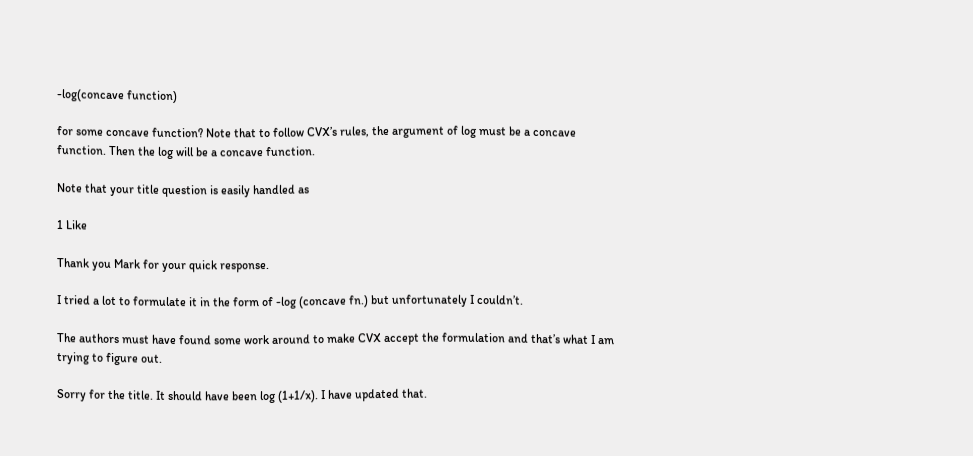-log(concave function)

for some concave function? Note that to follow CVX’s rules, the argument of log must be a concave function. Then the log will be a concave function.

Note that your title question is easily handled as

1 Like

Thank you Mark for your quick response.

I tried a lot to formulate it in the form of -log (concave fn.) but unfortunately I couldn’t.

The authors must have found some work around to make CVX accept the formulation and that’s what I am trying to figure out.

Sorry for the title. It should have been log (1+1/x). I have updated that.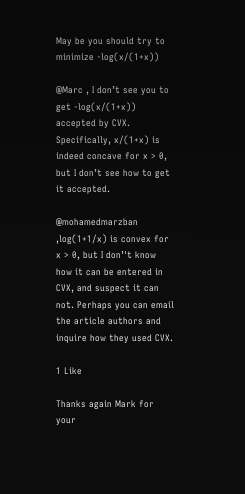May be you should try to minimize -log(x/(1+x))

@Marc , I don’t see you to get -log(x/(1+x)) accepted by CVX. Specifically, x/(1+x) is indeed concave for x > 0, but I don’t see how to get it accepted.

@mohamedmarzban ,log(1+1/x) is convex for x > 0, but I don’'t know how it can be entered in CVX, and suspect it can not. Perhaps you can email the article authors and inquire how they used CVX.

1 Like

Thanks again Mark for your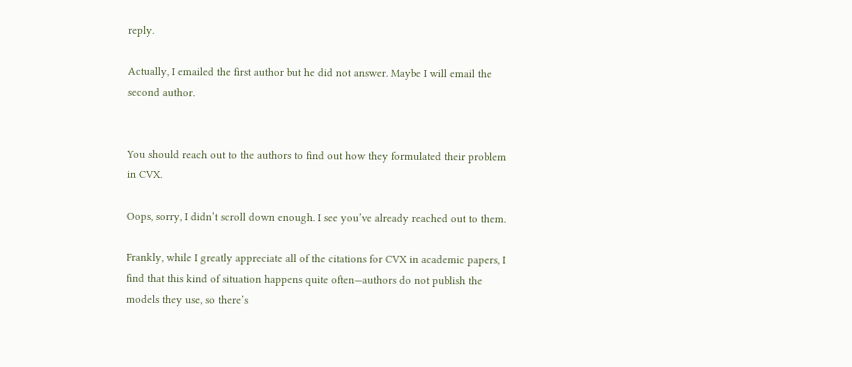reply.

Actually, I emailed the first author but he did not answer. Maybe I will email the second author.


You should reach out to the authors to find out how they formulated their problem in CVX.

Oops, sorry, I didn’t scroll down enough. I see you’ve already reached out to them.

Frankly, while I greatly appreciate all of the citations for CVX in academic papers, I find that this kind of situation happens quite often—authors do not publish the models they use, so there’s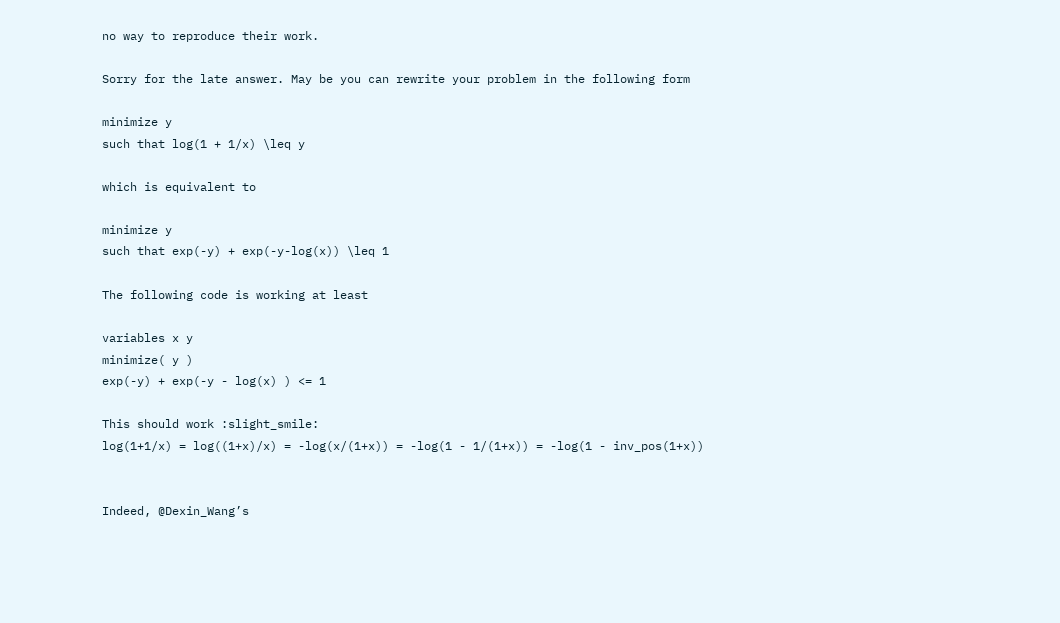no way to reproduce their work.

Sorry for the late answer. May be you can rewrite your problem in the following form

minimize y
such that log(1 + 1/x) \leq y

which is equivalent to

minimize y
such that exp(-y) + exp(-y-log(x)) \leq 1

The following code is working at least

variables x y
minimize( y )
exp(-y) + exp(-y - log(x) ) <= 1

This should work :slight_smile:
log(1+1/x) = log((1+x)/x) = -log(x/(1+x)) = -log(1 - 1/(1+x)) = -log(1 - inv_pos(1+x))


Indeed, @Dexin_Wang’s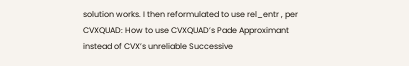solution works. I then reformulated to use rel_entr , per CVXQUAD: How to use CVXQUAD’s Pade Approximant instead of CVX’s unreliable Successive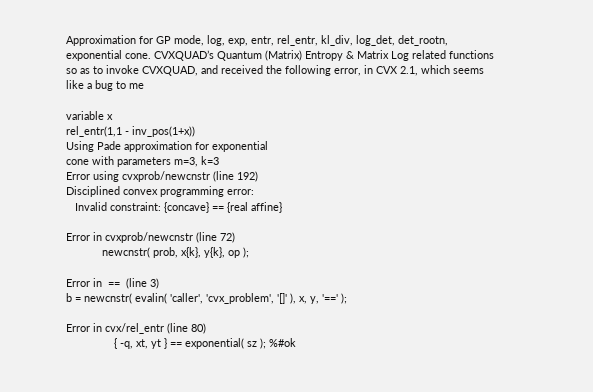Approximation for GP mode, log, exp, entr, rel_entr, kl_div, log_det, det_rootn, exponential cone. CVXQUAD’s Quantum (Matrix) Entropy & Matrix Log related functions so as to invoke CVXQUAD, and received the following error, in CVX 2.1, which seems like a bug to me

variable x
rel_entr(1,1 - inv_pos(1+x))
Using Pade approximation for exponential
cone with parameters m=3, k=3
Error using cvxprob/newcnstr (line 192)
Disciplined convex programming error:
   Invalid constraint: {concave} == {real affine}

Error in cvxprob/newcnstr (line 72)
            newcnstr( prob, x{k}, y{k}, op );

Error in  ==  (line 3)
b = newcnstr( evalin( 'caller', 'cvx_problem', '[]' ), x, y, '==' );

Error in cvx/rel_entr (line 80)
                { -q, xt, yt } == exponential( sz ); %#ok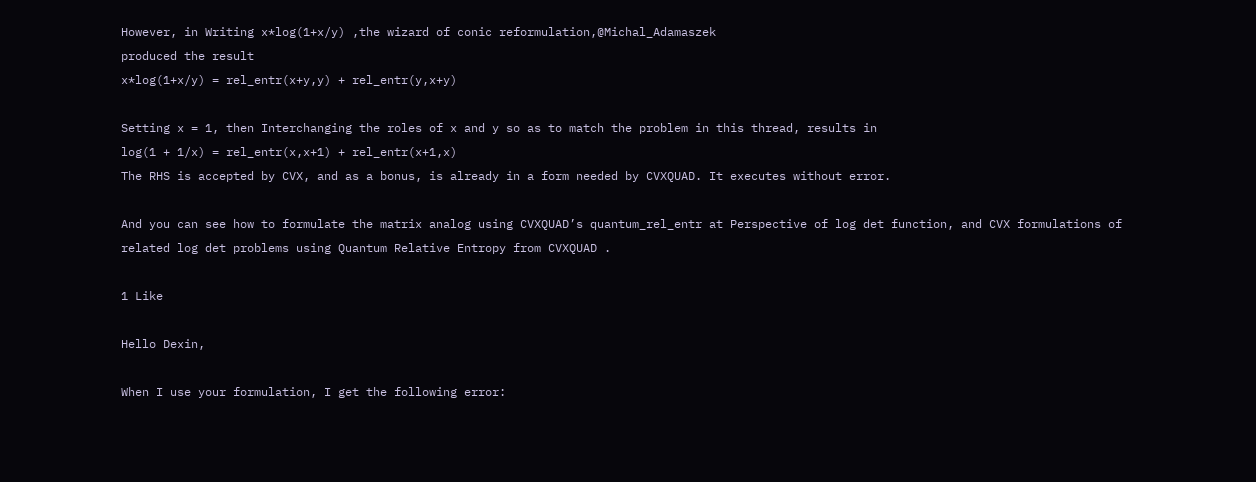However, in Writing x*log(1+x/y) ,the wizard of conic reformulation,@Michal_Adamaszek
produced the result
x*log(1+x/y) = rel_entr(x+y,y) + rel_entr(y,x+y)

Setting x = 1, then Interchanging the roles of x and y so as to match the problem in this thread, results in
log(1 + 1/x) = rel_entr(x,x+1) + rel_entr(x+1,x)
The RHS is accepted by CVX, and as a bonus, is already in a form needed by CVXQUAD. It executes without error.

And you can see how to formulate the matrix analog using CVXQUAD’s quantum_rel_entr at Perspective of log det function, and CVX formulations of related log det problems using Quantum Relative Entropy from CVXQUAD .

1 Like

Hello Dexin,

When I use your formulation, I get the following error: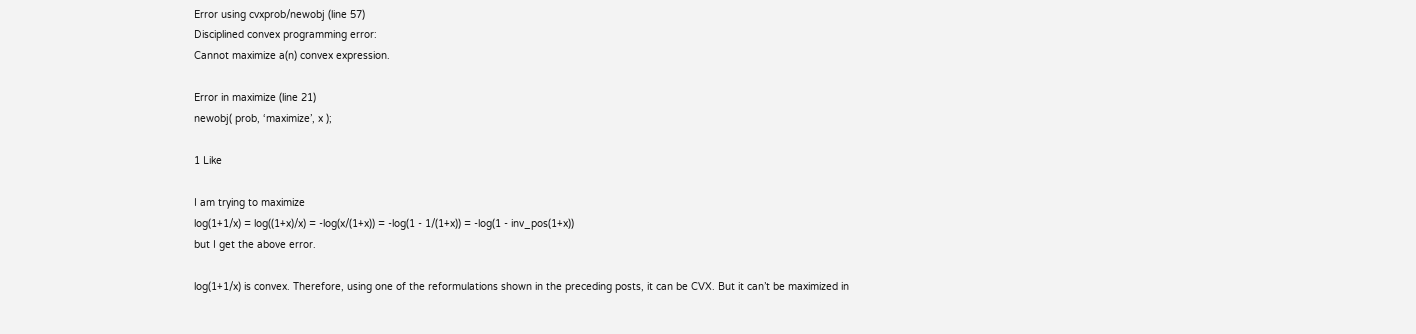Error using cvxprob/newobj (line 57)
Disciplined convex programming error:
Cannot maximize a(n) convex expression.

Error in maximize (line 21)
newobj( prob, ‘maximize’, x );

1 Like

I am trying to maximize
log(1+1/x) = log((1+x)/x) = -log(x/(1+x)) = -log(1 - 1/(1+x)) = -log(1 - inv_pos(1+x))
but I get the above error.

log(1+1/x) is convex. Therefore, using one of the reformulations shown in the preceding posts, it can be CVX. But it can’t be maximized in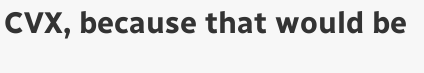CVX, because that would be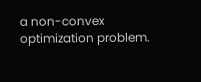a non-convex optimization problem.